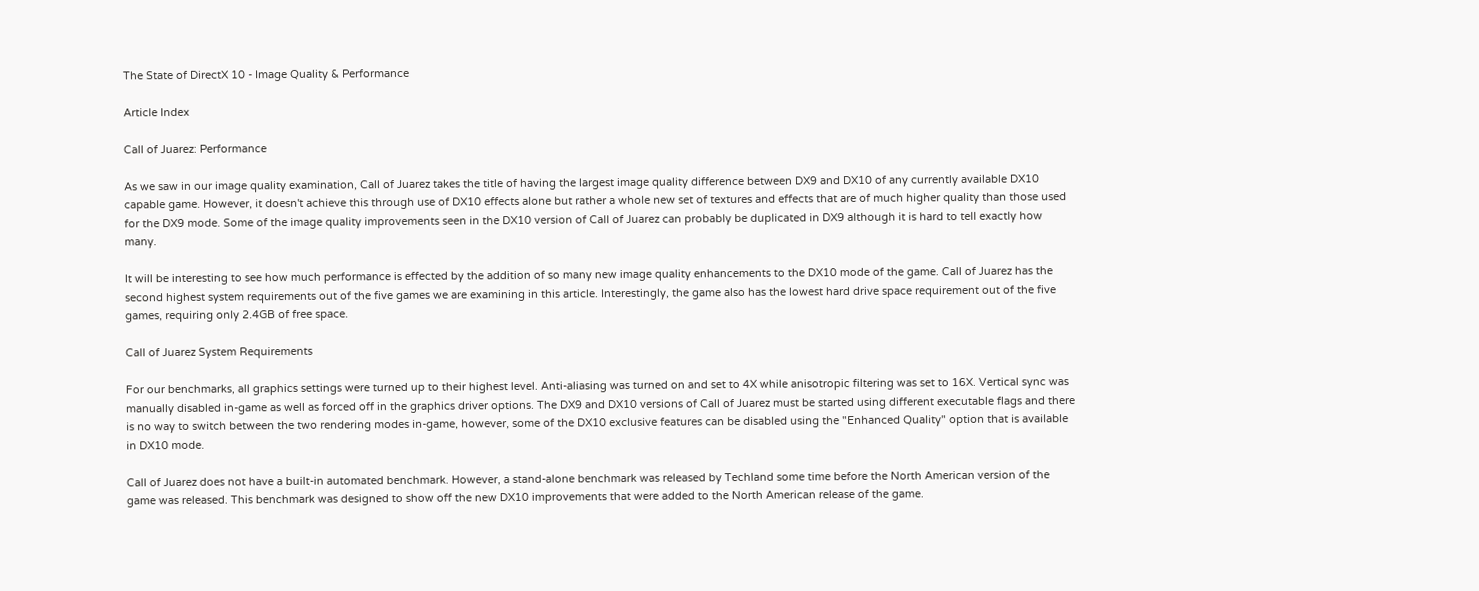The State of DirectX 10 - Image Quality & Performance

Article Index

Call of Juarez: Performance

As we saw in our image quality examination, Call of Juarez takes the title of having the largest image quality difference between DX9 and DX10 of any currently available DX10 capable game. However, it doesn't achieve this through use of DX10 effects alone but rather a whole new set of textures and effects that are of much higher quality than those used for the DX9 mode. Some of the image quality improvements seen in the DX10 version of Call of Juarez can probably be duplicated in DX9 although it is hard to tell exactly how many.

It will be interesting to see how much performance is effected by the addition of so many new image quality enhancements to the DX10 mode of the game. Call of Juarez has the second highest system requirements out of the five games we are examining in this article. Interestingly, the game also has the lowest hard drive space requirement out of the five games, requiring only 2.4GB of free space.

Call of Juarez System Requirements

For our benchmarks, all graphics settings were turned up to their highest level. Anti-aliasing was turned on and set to 4X while anisotropic filtering was set to 16X. Vertical sync was manually disabled in-game as well as forced off in the graphics driver options. The DX9 and DX10 versions of Call of Juarez must be started using different executable flags and there is no way to switch between the two rendering modes in-game, however, some of the DX10 exclusive features can be disabled using the "Enhanced Quality" option that is available in DX10 mode.

Call of Juarez does not have a built-in automated benchmark. However, a stand-alone benchmark was released by Techland some time before the North American version of the game was released. This benchmark was designed to show off the new DX10 improvements that were added to the North American release of the game.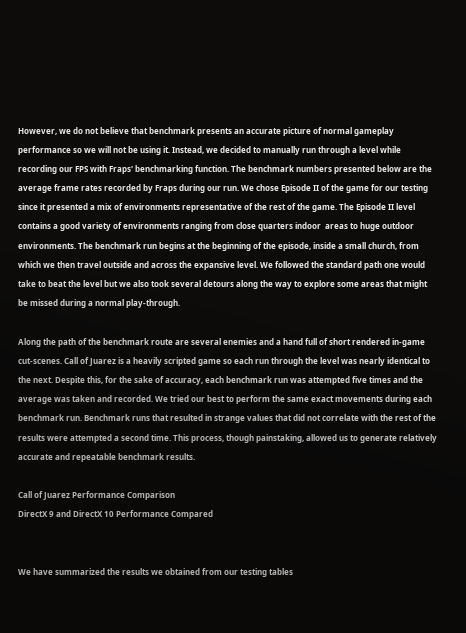However, we do not believe that benchmark presents an accurate picture of normal gameplay performance so we will not be using it. Instead, we decided to manually run through a level while recording our FPS with Fraps' benchmarking function. The benchmark numbers presented below are the average frame rates recorded by Fraps during our run. We chose Episode II of the game for our testing since it presented a mix of environments representative of the rest of the game. The Episode II level contains a good variety of environments ranging from close quarters indoor  areas to huge outdoor environments. The benchmark run begins at the beginning of the episode, inside a small church, from which we then travel outside and across the expansive level. We followed the standard path one would take to beat the level but we also took several detours along the way to explore some areas that might be missed during a normal play-through.

Along the path of the benchmark route are several enemies and a hand full of short rendered in-game cut-scenes. Call of Juarez is a heavily scripted game so each run through the level was nearly identical to the next. Despite this, for the sake of accuracy, each benchmark run was attempted five times and the average was taken and recorded. We tried our best to perform the same exact movements during each benchmark run. Benchmark runs that resulted in strange values that did not correlate with the rest of the results were attempted a second time. This process, though painstaking, allowed us to generate relatively accurate and repeatable benchmark results.

Call of Juarez Performance Comparison
DirectX 9 and DirectX 10 Performance Compared


We have summarized the results we obtained from our testing tables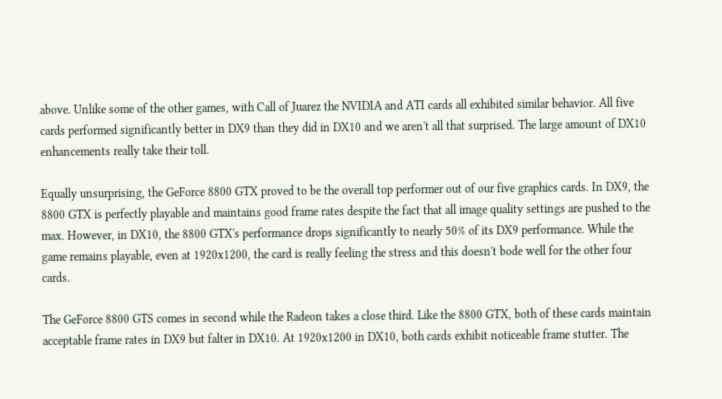above. Unlike some of the other games, with Call of Juarez the NVIDIA and ATI cards all exhibited similar behavior. All five cards performed significantly better in DX9 than they did in DX10 and we aren't all that surprised. The large amount of DX10 enhancements really take their toll.

Equally unsurprising, the GeForce 8800 GTX proved to be the overall top performer out of our five graphics cards. In DX9, the 8800 GTX is perfectly playable and maintains good frame rates despite the fact that all image quality settings are pushed to the max. However, in DX10, the 8800 GTX's performance drops significantly to nearly 50% of its DX9 performance. While the game remains playable, even at 1920x1200, the card is really feeling the stress and this doesn't bode well for the other four cards.

The GeForce 8800 GTS comes in second while the Radeon takes a close third. Like the 8800 GTX, both of these cards maintain acceptable frame rates in DX9 but falter in DX10. At 1920x1200 in DX10, both cards exhibit noticeable frame stutter. The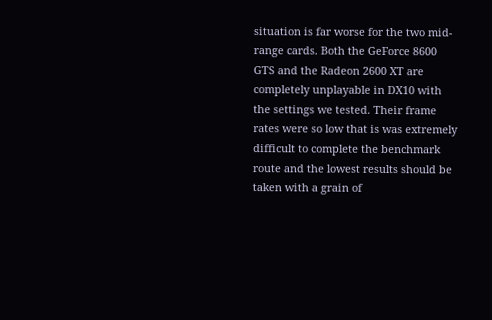situation is far worse for the two mid-range cards. Both the GeForce 8600 GTS and the Radeon 2600 XT are completely unplayable in DX10 with the settings we tested. Their frame rates were so low that is was extremely difficult to complete the benchmark route and the lowest results should be taken with a grain of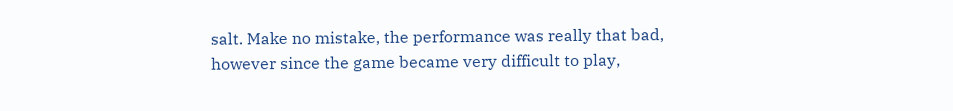salt. Make no mistake, the performance was really that bad, however since the game became very difficult to play,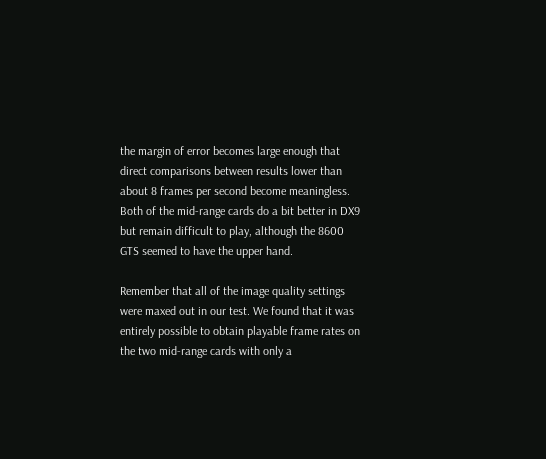the margin of error becomes large enough that direct comparisons between results lower than about 8 frames per second become meaningless. Both of the mid-range cards do a bit better in DX9 but remain difficult to play, although the 8600 GTS seemed to have the upper hand.

Remember that all of the image quality settings were maxed out in our test. We found that it was entirely possible to obtain playable frame rates on the two mid-range cards with only a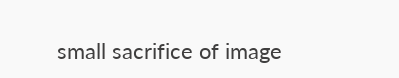small sacrifice of image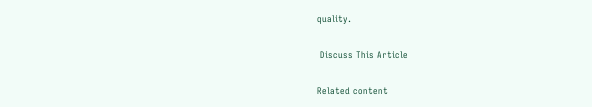quality.

 Discuss This Article

Related content